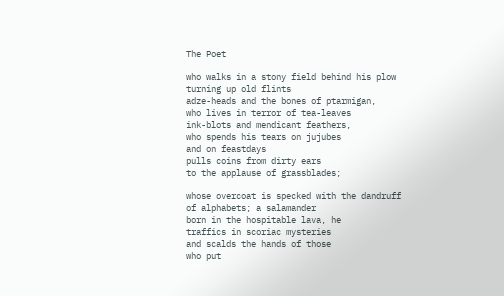The Poet

who walks in a stony field behind his plow
turning up old flints
adze-heads and the bones of ptarmigan,
who lives in terror of tea-leaves
ink-blots and mendicant feathers,
who spends his tears on jujubes
and on feastdays
pulls coins from dirty ears
to the applause of grassblades;

whose overcoat is specked with the dandruff
of alphabets; a salamander
born in the hospitable lava, he
traffics in scoriac mysteries
and scalds the hands of those
who put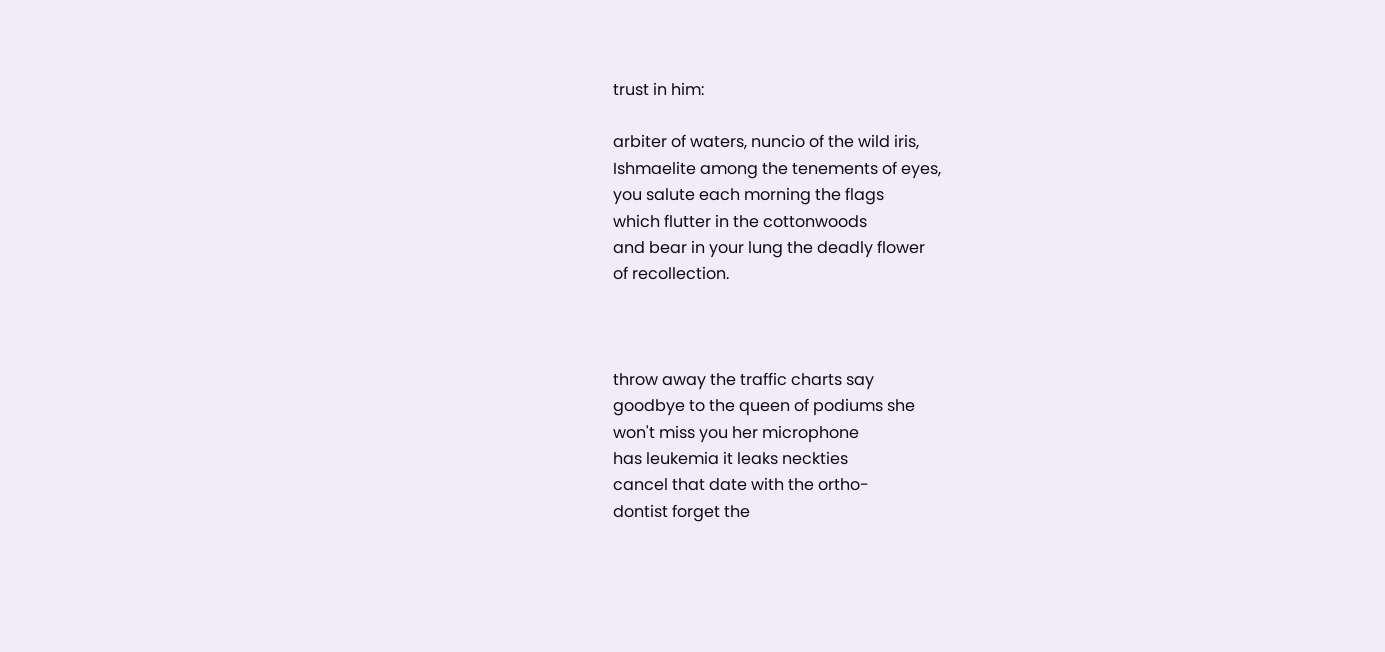trust in him:

arbiter of waters, nuncio of the wild iris,
Ishmaelite among the tenements of eyes,
you salute each morning the flags
which flutter in the cottonwoods
and bear in your lung the deadly flower
of recollection.



throw away the traffic charts say
goodbye to the queen of podiums she
won't miss you her microphone
has leukemia it leaks neckties
cancel that date with the ortho-
dontist forget the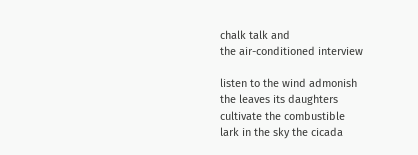chalk talk and
the air-conditioned interview

listen to the wind admonish
the leaves its daughters
cultivate the combustible
lark in the sky the cicada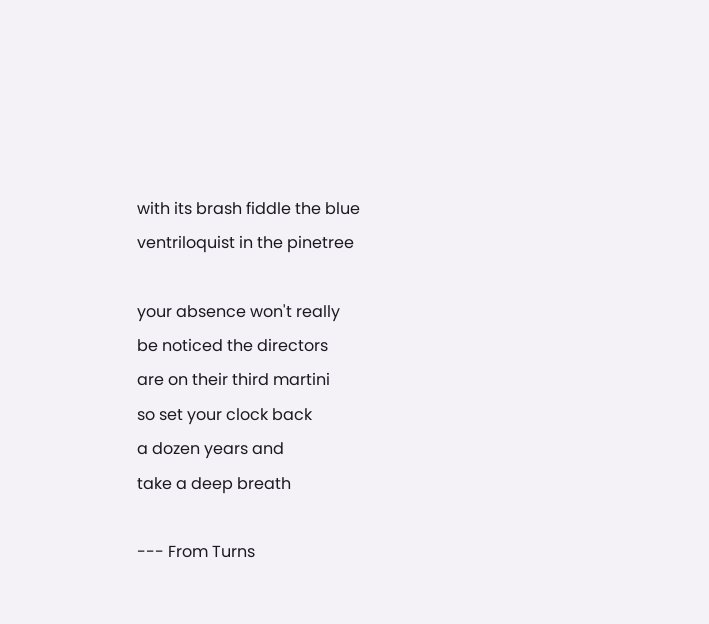with its brash fiddle the blue
ventriloquist in the pinetree

your absence won't really
be noticed the directors
are on their third martini
so set your clock back
a dozen years and
take a deep breath

--- From Turns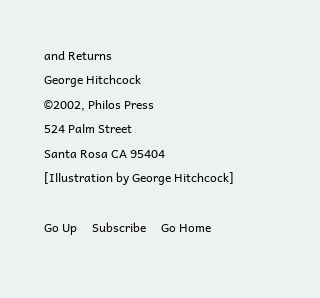and Returns
George Hitchcock
©2002, Philos Press
524 Palm Street
Santa Rosa CA 95404
[Illustration by George Hitchcock]

Go Up     Subscribe     Go Home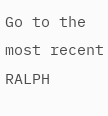Go to the most recent RALPH